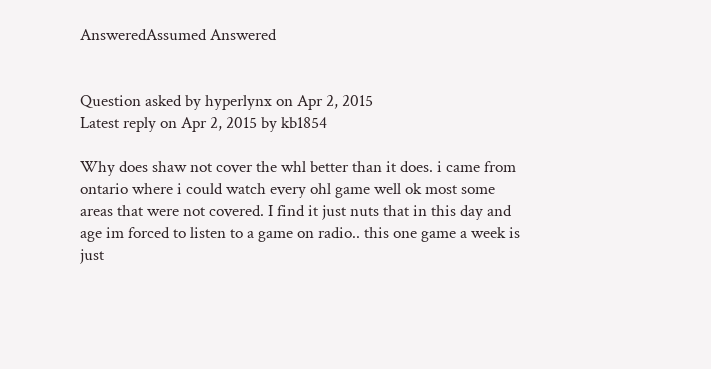AnsweredAssumed Answered


Question asked by hyperlynx on Apr 2, 2015
Latest reply on Apr 2, 2015 by kb1854

Why does shaw not cover the whl better than it does. i came from ontario where i could watch every ohl game well ok most some areas that were not covered. I find it just nuts that in this day and age im forced to listen to a game on radio.. this one game a week is just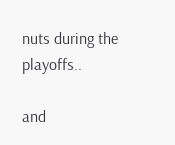nuts during the playoffs..

and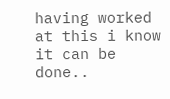having worked at this i know it can be done..